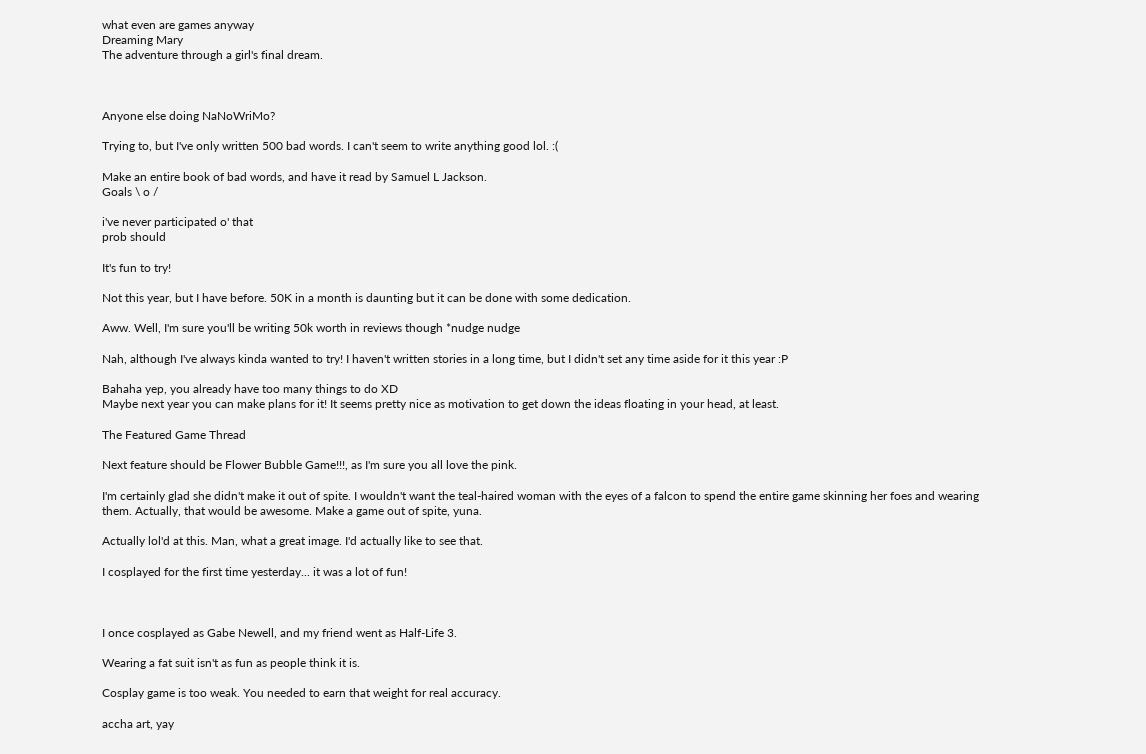what even are games anyway
Dreaming Mary
The adventure through a girl's final dream.



Anyone else doing NaNoWriMo?

Trying to, but I've only written 500 bad words. I can't seem to write anything good lol. :(

Make an entire book of bad words, and have it read by Samuel L Jackson.
Goals \ o /

i've never participated o' that
prob should

It's fun to try!

Not this year, but I have before. 50K in a month is daunting but it can be done with some dedication.

Aww. Well, I'm sure you'll be writing 50k worth in reviews though *nudge nudge

Nah, although I've always kinda wanted to try! I haven't written stories in a long time, but I didn't set any time aside for it this year :P

Bahaha yep, you already have too many things to do XD
Maybe next year you can make plans for it! It seems pretty nice as motivation to get down the ideas floating in your head, at least.

The Featured Game Thread

Next feature should be Flower Bubble Game!!!, as I'm sure you all love the pink.

I'm certainly glad she didn't make it out of spite. I wouldn't want the teal-haired woman with the eyes of a falcon to spend the entire game skinning her foes and wearing them. Actually, that would be awesome. Make a game out of spite, yuna.

Actually lol'd at this. Man, what a great image. I'd actually like to see that.

I cosplayed for the first time yesterday... it was a lot of fun!



I once cosplayed as Gabe Newell, and my friend went as Half-Life 3.

Wearing a fat suit isn't as fun as people think it is.

Cosplay game is too weak. You needed to earn that weight for real accuracy.

accha art, yay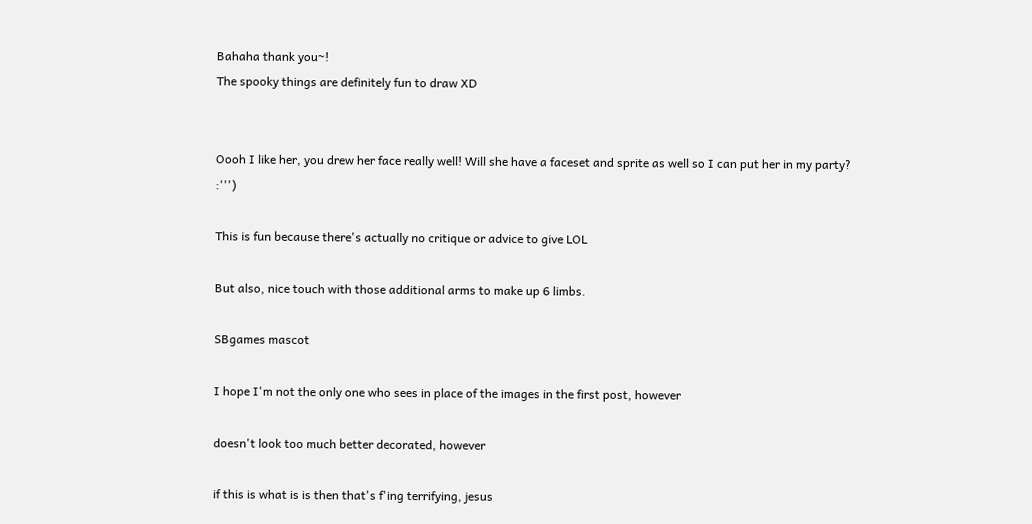Bahaha thank you~!
The spooky things are definitely fun to draw XD


Oooh I like her, you drew her face really well! Will she have a faceset and sprite as well so I can put her in my party? :''')

This is fun because there's actually no critique or advice to give LOL

But also, nice touch with those additional arms to make up 6 limbs.

SBgames mascot

I hope I'm not the only one who sees in place of the images in the first post, however

doesn't look too much better decorated, however

if this is what is is then that's f'ing terrifying, jesus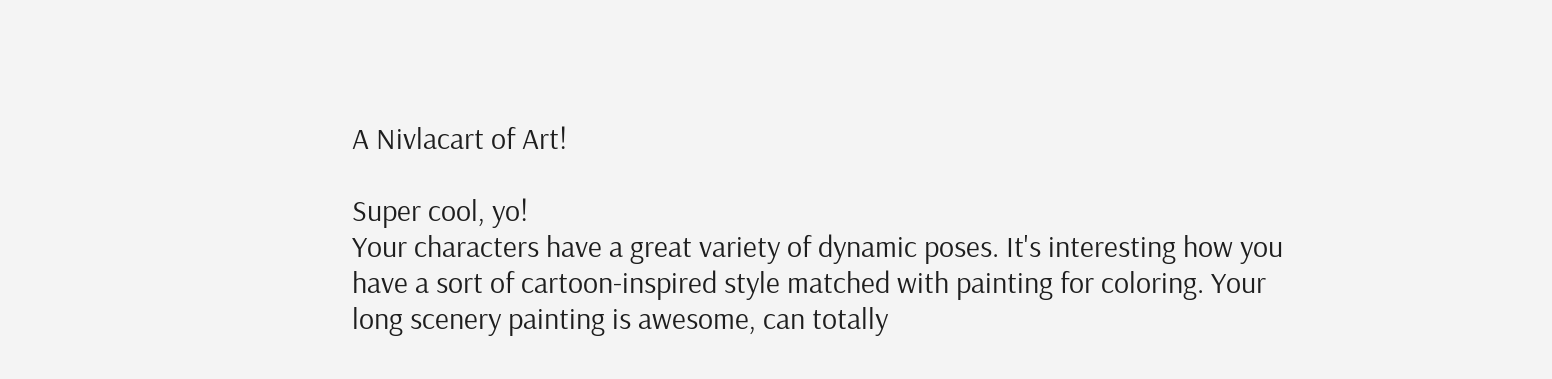A Nivlacart of Art!

Super cool, yo!
Your characters have a great variety of dynamic poses. It's interesting how you have a sort of cartoon-inspired style matched with painting for coloring. Your long scenery painting is awesome, can totally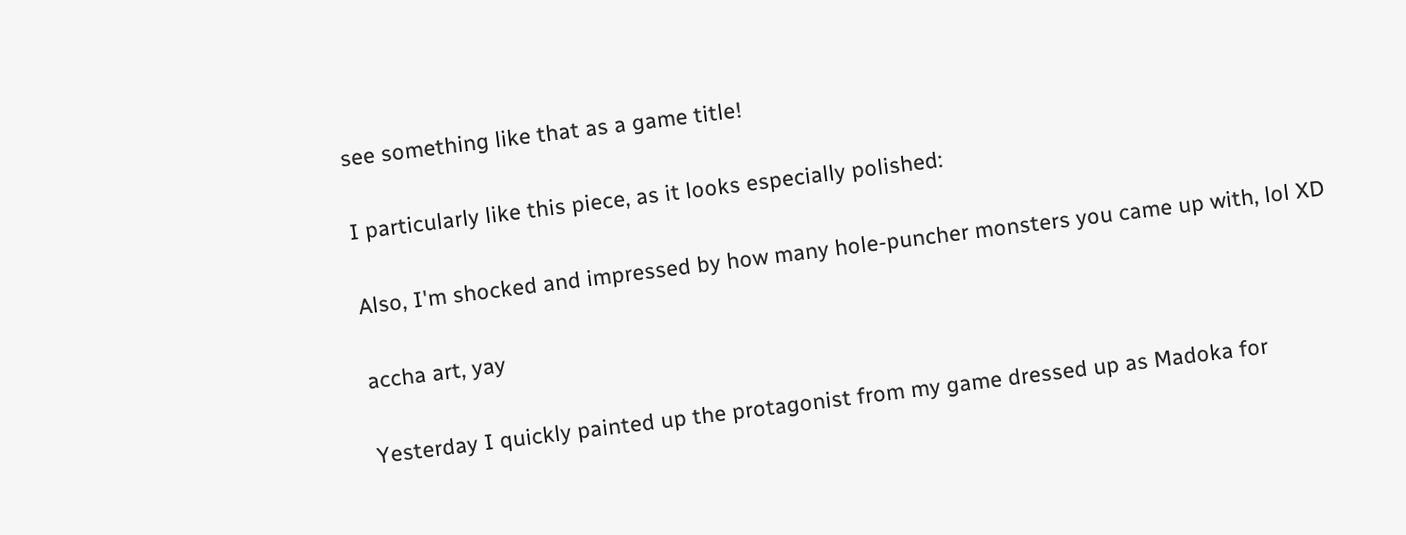see something like that as a game title!

I particularly like this piece, as it looks especially polished:

Also, I'm shocked and impressed by how many hole-puncher monsters you came up with, lol XD

accha art, yay

Yesterday I quickly painted up the protagonist from my game dressed up as Madoka for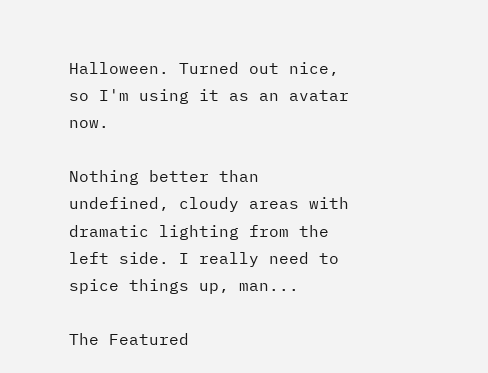Halloween. Turned out nice, so I'm using it as an avatar now.

Nothing better than undefined, cloudy areas with dramatic lighting from the left side. I really need to spice things up, man...

The Featured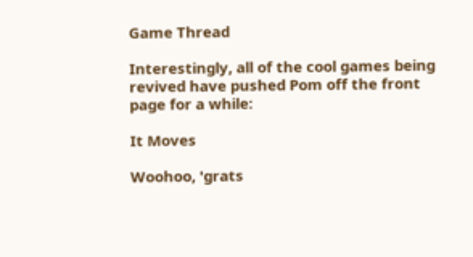Game Thread

Interestingly, all of the cool games being revived have pushed Pom off the front page for a while:

It Moves

Woohoo, 'grats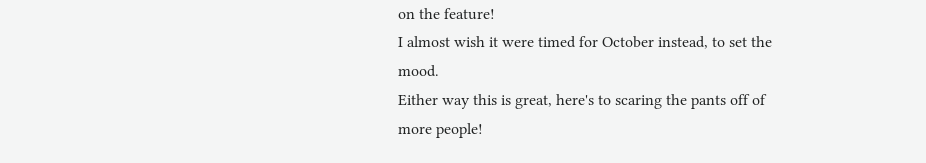on the feature!
I almost wish it were timed for October instead, to set the mood.
Either way this is great, here's to scaring the pants off of more people!